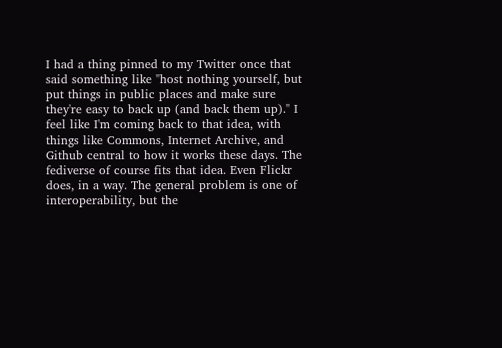I had a thing pinned to my Twitter once that said something like "host nothing yourself, but put things in public places and make sure they're easy to back up (and back them up)." I feel like I'm coming back to that idea, with things like Commons, Internet Archive, and Github central to how it works these days. The fediverse of course fits that idea. Even Flickr does, in a way. The general problem is one of interoperability, but the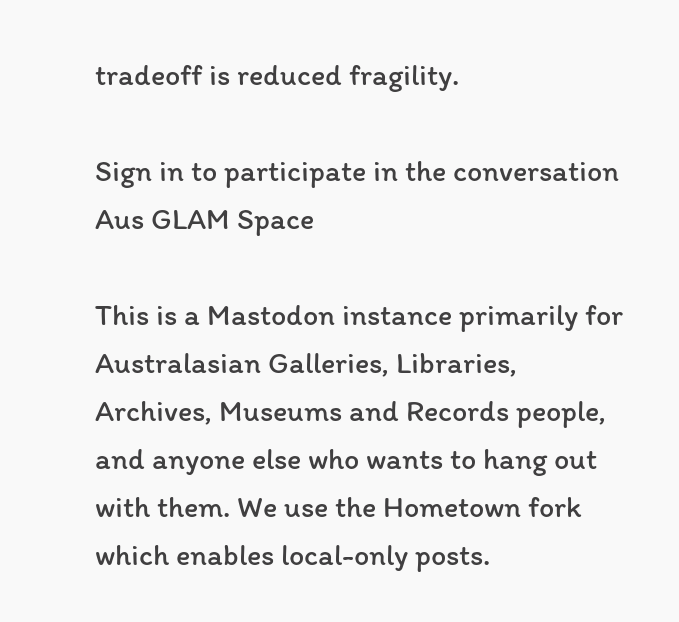tradeoff is reduced fragility.

Sign in to participate in the conversation
Aus GLAM Space

This is a Mastodon instance primarily for Australasian Galleries, Libraries, Archives, Museums and Records people, and anyone else who wants to hang out with them. We use the Hometown fork which enables local-only posts.